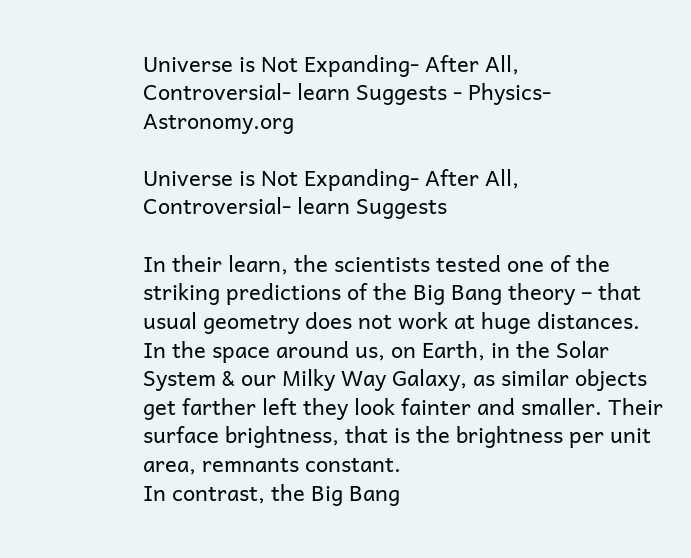Universe is Not Expanding- After All, Controversial- learn Suggests - Physics-Astronomy.org

Universe is Not Expanding- After All, Controversial- learn Suggests

In their learn, the scientists tested one of the striking predictions of the Big Bang theory – that usual geometry does not work at huge distances. In the space around us, on Earth, in the Solar System & our Milky Way Galaxy, as similar objects get farther left they look fainter and smaller. Their surface brightness, that is the brightness per unit area, remnants constant.
In contrast, the Big Bang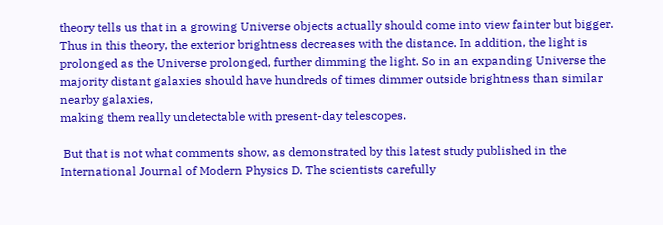theory tells us that in a growing Universe objects actually should come into view fainter but bigger. Thus in this theory, the exterior brightness decreases with the distance. In addition, the light is prolonged as the Universe prolonged, further dimming the light. So in an expanding Universe the majority distant galaxies should have hundreds of times dimmer outside brightness than similar nearby galaxies,
making them really undetectable with present-day telescopes.

 But that is not what comments show, as demonstrated by this latest study published in the International Journal of Modern Physics D. The scientists carefully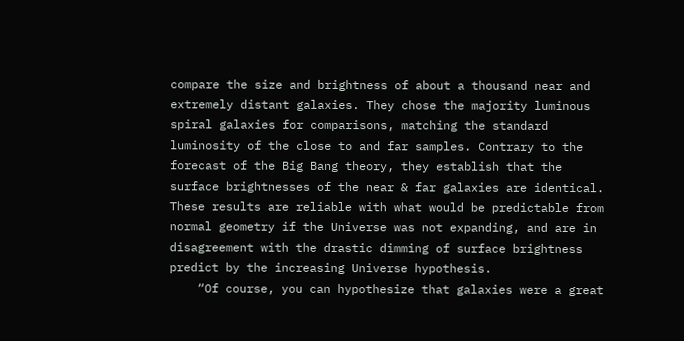compare the size and brightness of about a thousand near and extremely distant galaxies. They chose the majority luminous spiral galaxies for comparisons, matching the standard luminosity of the close to and far samples. Contrary to the forecast of the Big Bang theory, they establish that the surface brightnesses of the near & far galaxies are identical.
These results are reliable with what would be predictable from normal geometry if the Universe was not expanding, and are in disagreement with the drastic dimming of surface brightness predict by the increasing Universe hypothesis.
    “Of course, you can hypothesize that galaxies were a great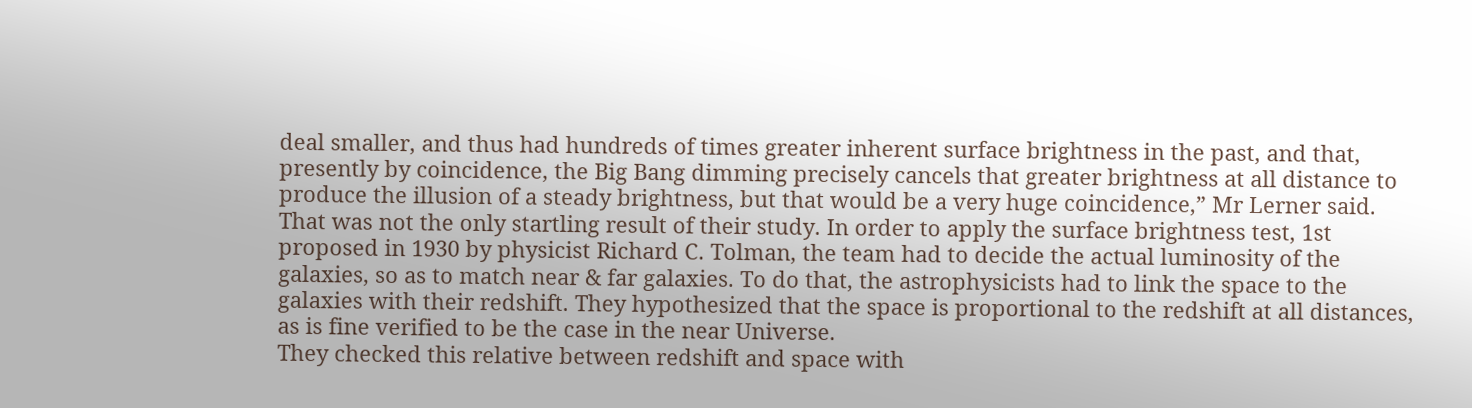deal smaller, and thus had hundreds of times greater inherent surface brightness in the past, and that, presently by coincidence, the Big Bang dimming precisely cancels that greater brightness at all distance to produce the illusion of a steady brightness, but that would be a very huge coincidence,” Mr Lerner said.
That was not the only startling result of their study. In order to apply the surface brightness test, 1st  proposed in 1930 by physicist Richard C. Tolman, the team had to decide the actual luminosity of the galaxies, so as to match near & far galaxies. To do that, the astrophysicists had to link the space to the galaxies with their redshift. They hypothesized that the space is proportional to the redshift at all distances, as is fine verified to be the case in the near Universe.
They checked this relative between redshift and space with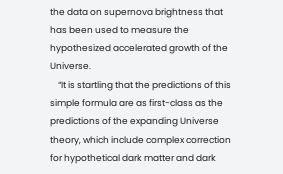the data on supernova brightness that has been used to measure the hypothesized accelerated growth of the Universe.
    “It is startling that the predictions of this simple formula are as first-class as the predictions of the expanding Universe theory, which include complex correction for hypothetical dark matter and dark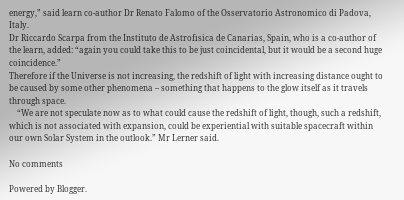energy,” said learn co-author Dr Renato Falomo of the Osservatorio Astronomico di Padova, Italy.
Dr Riccardo Scarpa from the Instituto de Astrofısica de Canarias, Spain, who is a co-author of the learn, added: “again you could take this to be just coincidental, but it would be a second huge coincidence.”
Therefore if the Universe is not increasing, the redshift of light with increasing distance ought to be caused by some other phenomena – something that happens to the glow itself as it travels through space.
    “We are not speculate now as to what could cause the redshift of light, though, such a redshift, which is not associated with expansion, could be experiential with suitable spacecraft within our own Solar System in the outlook.” Mr Lerner said.

No comments

Powered by Blogger.